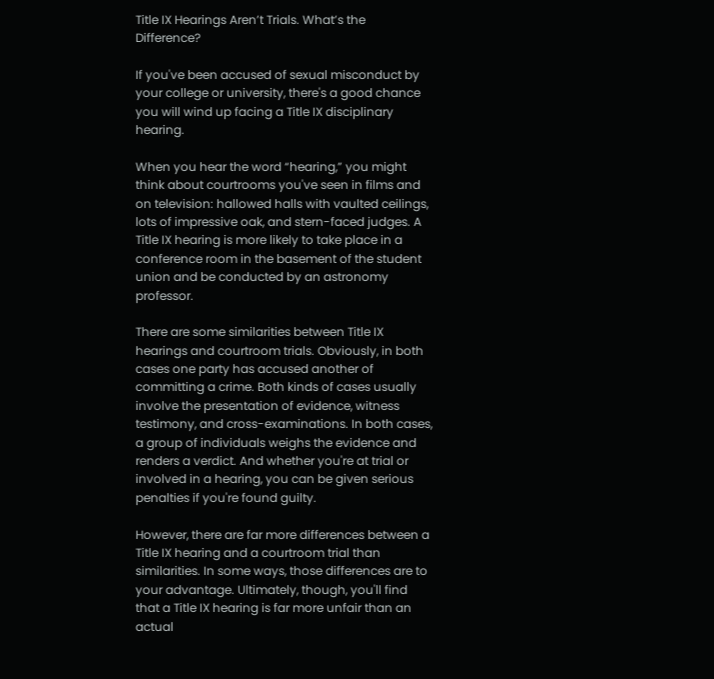Title IX Hearings Aren’t Trials. What’s the Difference?

If you've been accused of sexual misconduct by your college or university, there's a good chance you will wind up facing a Title IX disciplinary hearing.

When you hear the word “hearing,” you might think about courtrooms you've seen in films and on television: hallowed halls with vaulted ceilings, lots of impressive oak, and stern-faced judges. A Title IX hearing is more likely to take place in a conference room in the basement of the student union and be conducted by an astronomy professor.

There are some similarities between Title IX hearings and courtroom trials. Obviously, in both cases one party has accused another of committing a crime. Both kinds of cases usually involve the presentation of evidence, witness testimony, and cross-examinations. In both cases, a group of individuals weighs the evidence and renders a verdict. And whether you're at trial or involved in a hearing, you can be given serious penalties if you're found guilty.

However, there are far more differences between a Title IX hearing and a courtroom trial than similarities. In some ways, those differences are to your advantage. Ultimately, though, you'll find that a Title IX hearing is far more unfair than an actual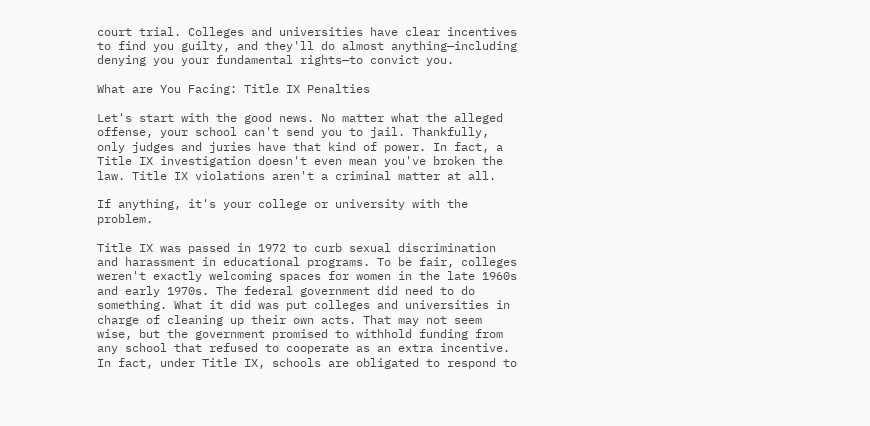court trial. Colleges and universities have clear incentives to find you guilty, and they'll do almost anything—including denying you your fundamental rights—to convict you.

What are You Facing: Title IX Penalties

Let's start with the good news. No matter what the alleged offense, your school can't send you to jail. Thankfully, only judges and juries have that kind of power. In fact, a Title IX investigation doesn't even mean you've broken the law. Title IX violations aren't a criminal matter at all.

If anything, it's your college or university with the problem.

Title IX was passed in 1972 to curb sexual discrimination and harassment in educational programs. To be fair, colleges weren't exactly welcoming spaces for women in the late 1960s and early 1970s. The federal government did need to do something. What it did was put colleges and universities in charge of cleaning up their own acts. That may not seem wise, but the government promised to withhold funding from any school that refused to cooperate as an extra incentive. In fact, under Title IX, schools are obligated to respond to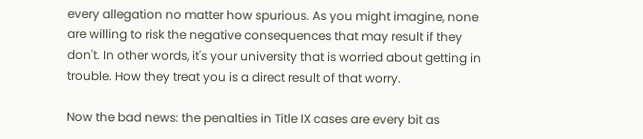every allegation no matter how spurious. As you might imagine, none are willing to risk the negative consequences that may result if they don't. In other words, it's your university that is worried about getting in trouble. How they treat you is a direct result of that worry.

Now the bad news: the penalties in Title IX cases are every bit as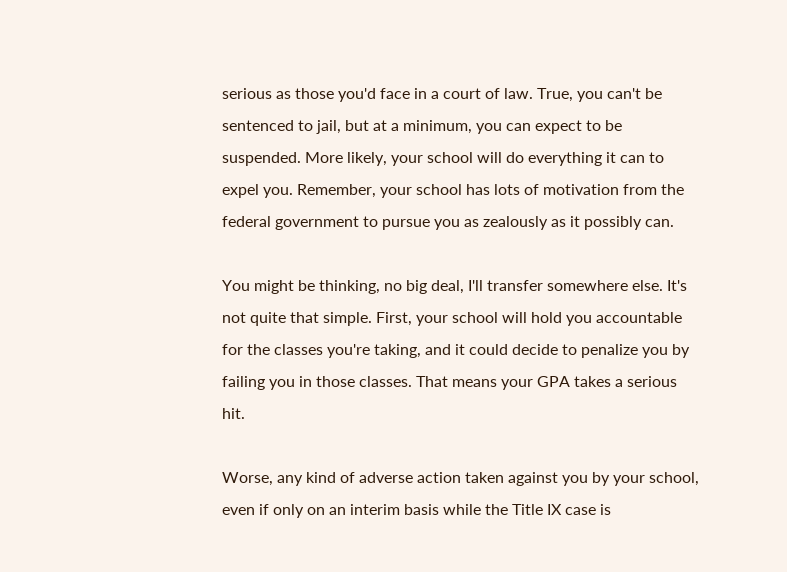serious as those you'd face in a court of law. True, you can't be sentenced to jail, but at a minimum, you can expect to be suspended. More likely, your school will do everything it can to expel you. Remember, your school has lots of motivation from the federal government to pursue you as zealously as it possibly can.

You might be thinking, no big deal, I'll transfer somewhere else. It's not quite that simple. First, your school will hold you accountable for the classes you're taking, and it could decide to penalize you by failing you in those classes. That means your GPA takes a serious hit.

Worse, any kind of adverse action taken against you by your school, even if only on an interim basis while the Title IX case is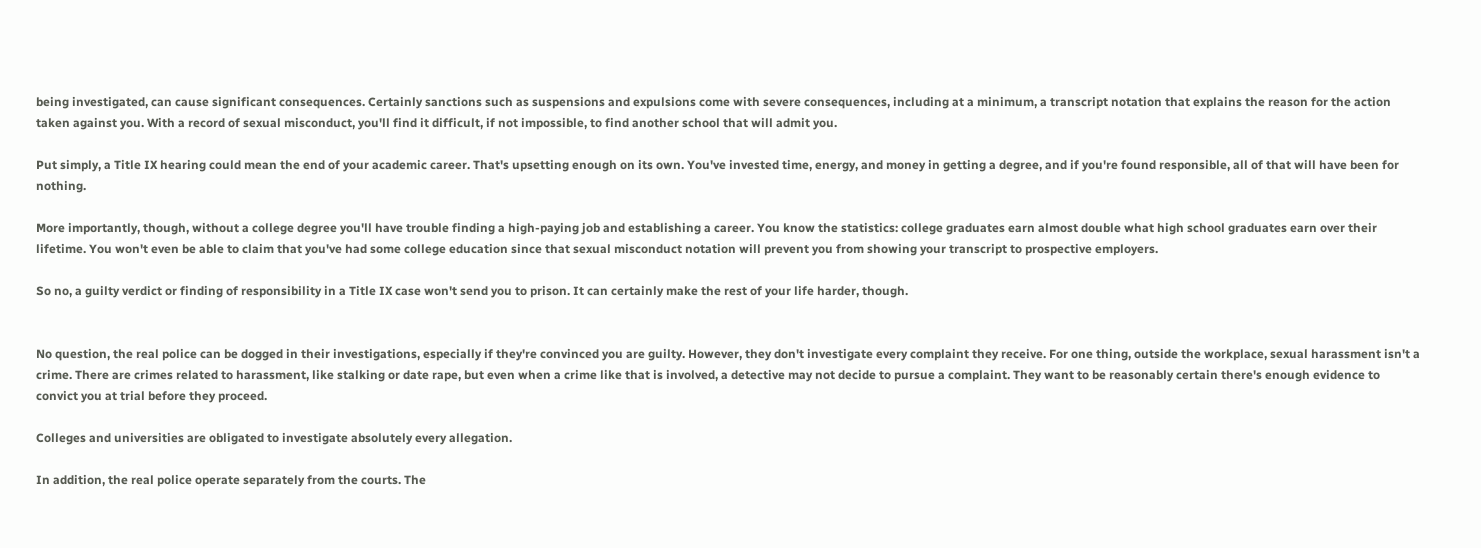being investigated, can cause significant consequences. Certainly sanctions such as suspensions and expulsions come with severe consequences, including at a minimum, a transcript notation that explains the reason for the action taken against you. With a record of sexual misconduct, you'll find it difficult, if not impossible, to find another school that will admit you.

Put simply, a Title IX hearing could mean the end of your academic career. That's upsetting enough on its own. You've invested time, energy, and money in getting a degree, and if you're found responsible, all of that will have been for nothing.

More importantly, though, without a college degree you'll have trouble finding a high-paying job and establishing a career. You know the statistics: college graduates earn almost double what high school graduates earn over their lifetime. You won't even be able to claim that you've had some college education since that sexual misconduct notation will prevent you from showing your transcript to prospective employers.

So no, a guilty verdict or finding of responsibility in a Title IX case won't send you to prison. It can certainly make the rest of your life harder, though.


No question, the real police can be dogged in their investigations, especially if they're convinced you are guilty. However, they don't investigate every complaint they receive. For one thing, outside the workplace, sexual harassment isn't a crime. There are crimes related to harassment, like stalking or date rape, but even when a crime like that is involved, a detective may not decide to pursue a complaint. They want to be reasonably certain there's enough evidence to convict you at trial before they proceed.

Colleges and universities are obligated to investigate absolutely every allegation.

In addition, the real police operate separately from the courts. The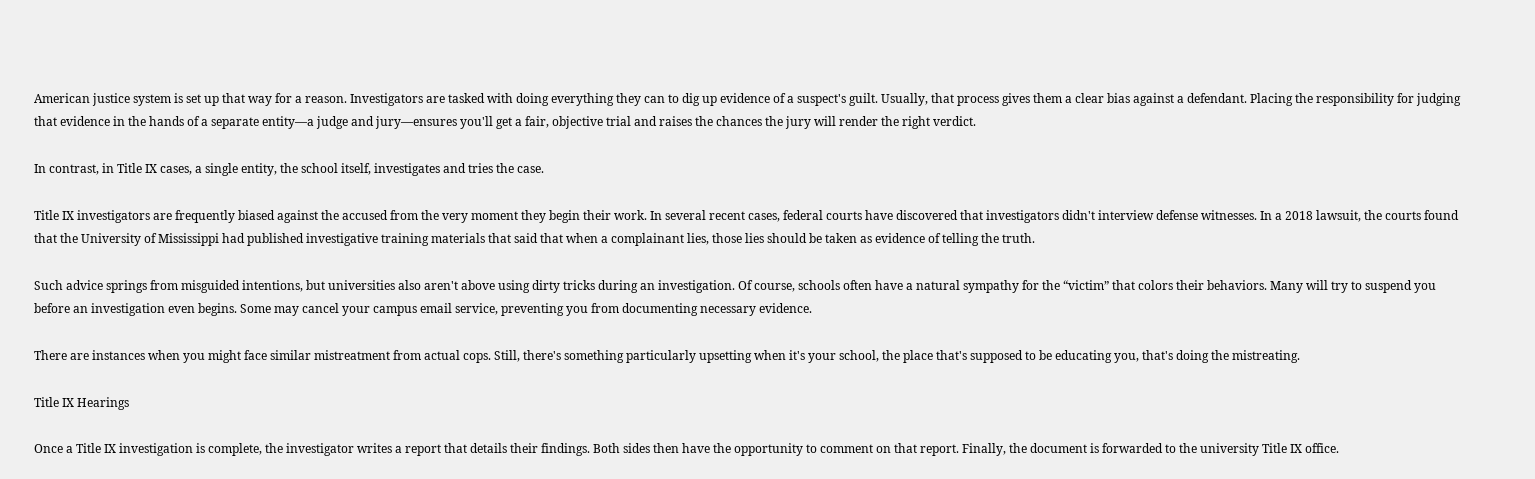American justice system is set up that way for a reason. Investigators are tasked with doing everything they can to dig up evidence of a suspect's guilt. Usually, that process gives them a clear bias against a defendant. Placing the responsibility for judging that evidence in the hands of a separate entity—a judge and jury—ensures you'll get a fair, objective trial and raises the chances the jury will render the right verdict.

In contrast, in Title IX cases, a single entity, the school itself, investigates and tries the case.

Title IX investigators are frequently biased against the accused from the very moment they begin their work. In several recent cases, federal courts have discovered that investigators didn't interview defense witnesses. In a 2018 lawsuit, the courts found that the University of Mississippi had published investigative training materials that said that when a complainant lies, those lies should be taken as evidence of telling the truth.

Such advice springs from misguided intentions, but universities also aren't above using dirty tricks during an investigation. Of course, schools often have a natural sympathy for the “victim” that colors their behaviors. Many will try to suspend you before an investigation even begins. Some may cancel your campus email service, preventing you from documenting necessary evidence.

There are instances when you might face similar mistreatment from actual cops. Still, there's something particularly upsetting when it's your school, the place that's supposed to be educating you, that's doing the mistreating.

Title IX Hearings

Once a Title IX investigation is complete, the investigator writes a report that details their findings. Both sides then have the opportunity to comment on that report. Finally, the document is forwarded to the university Title IX office.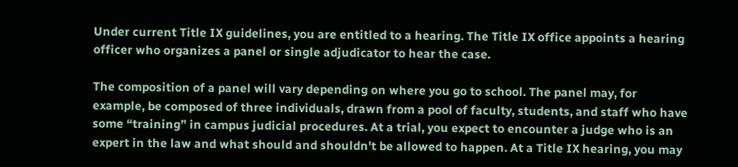Under current Title IX guidelines, you are entitled to a hearing. The Title IX office appoints a hearing officer who organizes a panel or single adjudicator to hear the case.

The composition of a panel will vary depending on where you go to school. The panel may, for example, be composed of three individuals, drawn from a pool of faculty, students, and staff who have some “training” in campus judicial procedures. At a trial, you expect to encounter a judge who is an expert in the law and what should and shouldn't be allowed to happen. At a Title IX hearing, you may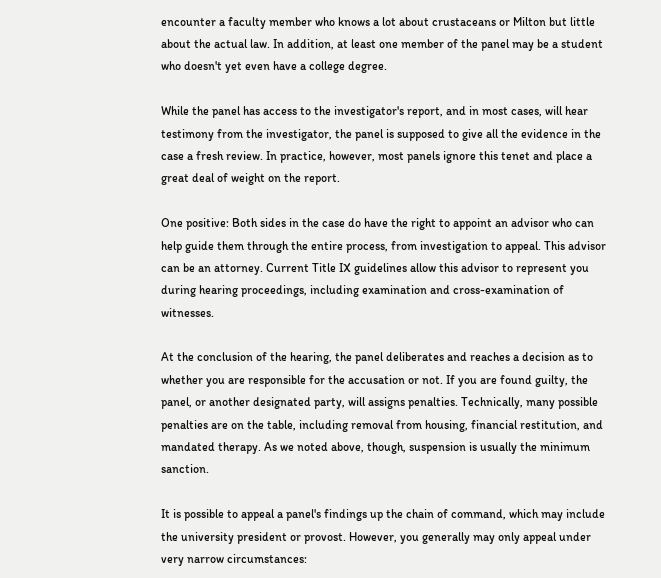encounter a faculty member who knows a lot about crustaceans or Milton but little about the actual law. In addition, at least one member of the panel may be a student who doesn't yet even have a college degree.

While the panel has access to the investigator's report, and in most cases, will hear testimony from the investigator, the panel is supposed to give all the evidence in the case a fresh review. In practice, however, most panels ignore this tenet and place a great deal of weight on the report.

One positive: Both sides in the case do have the right to appoint an advisor who can help guide them through the entire process, from investigation to appeal. This advisor can be an attorney. Current Title IX guidelines allow this advisor to represent you during hearing proceedings, including examination and cross-examination of witnesses.

At the conclusion of the hearing, the panel deliberates and reaches a decision as to whether you are responsible for the accusation or not. If you are found guilty, the panel, or another designated party, will assigns penalties. Technically, many possible penalties are on the table, including removal from housing, financial restitution, and mandated therapy. As we noted above, though, suspension is usually the minimum sanction.

It is possible to appeal a panel's findings up the chain of command, which may include the university president or provost. However, you generally may only appeal under very narrow circumstances: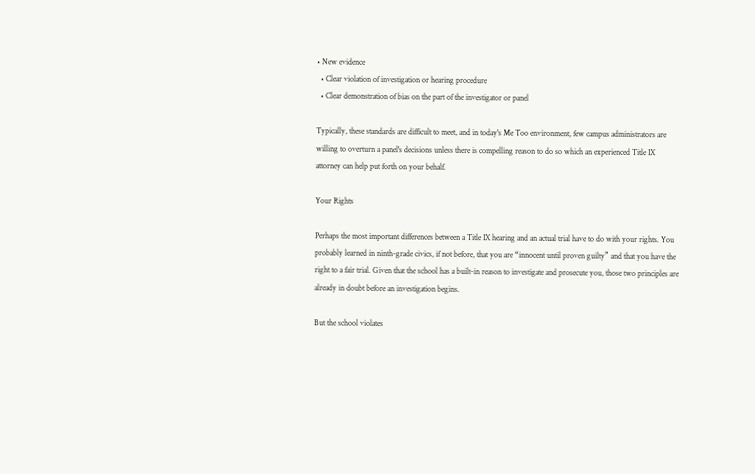• New evidence
  • Clear violation of investigation or hearing procedure
  • Clear demonstration of bias on the part of the investigator or panel

Typically, these standards are difficult to meet, and in today's Me Too environment, few campus administrators are willing to overturn a panel's decisions unless there is compelling reason to do so which an experienced Title IX attorney can help put forth on your behalf.

Your Rights

Perhaps the most important differences between a Title IX hearing and an actual trial have to do with your rights. You probably learned in ninth-grade civics, if not before, that you are “innocent until proven guilty” and that you have the right to a fair trial. Given that the school has a built-in reason to investigate and prosecute you, those two principles are already in doubt before an investigation begins.

But the school violates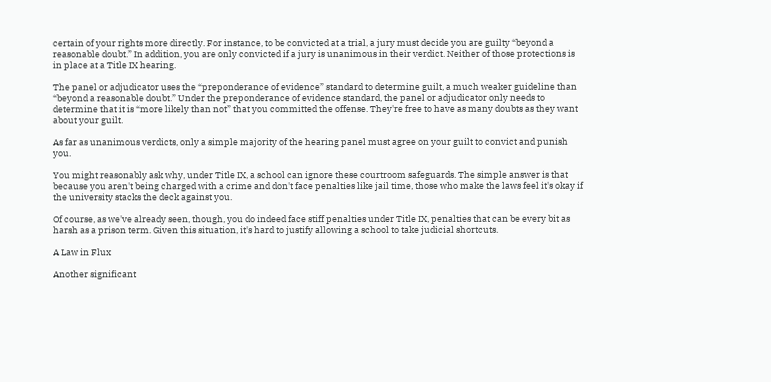certain of your rights more directly. For instance, to be convicted at a trial, a jury must decide you are guilty “beyond a reasonable doubt.” In addition, you are only convicted if a jury is unanimous in their verdict. Neither of those protections is in place at a Title IX hearing.

The panel or adjudicator uses the “preponderance of evidence” standard to determine guilt, a much weaker guideline than “beyond a reasonable doubt.” Under the preponderance of evidence standard, the panel or adjudicator only needs to determine that it is “more likely than not” that you committed the offense. They're free to have as many doubts as they want about your guilt.

As far as unanimous verdicts, only a simple majority of the hearing panel must agree on your guilt to convict and punish you.

You might reasonably ask why, under Title IX, a school can ignore these courtroom safeguards. The simple answer is that because you aren't being charged with a crime and don't face penalties like jail time, those who make the laws feel it's okay if the university stacks the deck against you.

Of course, as we've already seen, though, you do indeed face stiff penalties under Title IX, penalties that can be every bit as harsh as a prison term. Given this situation, it's hard to justify allowing a school to take judicial shortcuts.

A Law in Flux

Another significant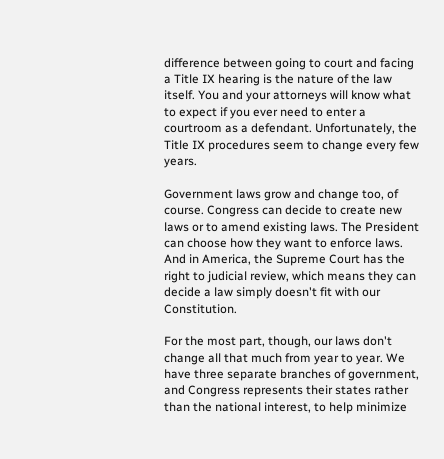difference between going to court and facing a Title IX hearing is the nature of the law itself. You and your attorneys will know what to expect if you ever need to enter a courtroom as a defendant. Unfortunately, the Title IX procedures seem to change every few years.

Government laws grow and change too, of course. Congress can decide to create new laws or to amend existing laws. The President can choose how they want to enforce laws. And in America, the Supreme Court has the right to judicial review, which means they can decide a law simply doesn't fit with our Constitution.

For the most part, though, our laws don't change all that much from year to year. We have three separate branches of government, and Congress represents their states rather than the national interest, to help minimize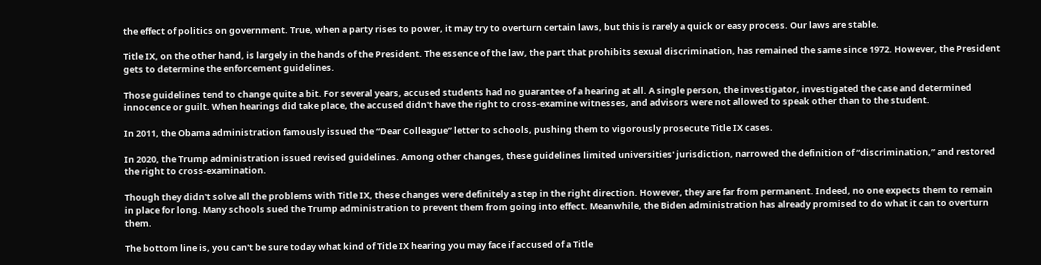the effect of politics on government. True, when a party rises to power, it may try to overturn certain laws, but this is rarely a quick or easy process. Our laws are stable.

Title IX, on the other hand, is largely in the hands of the President. The essence of the law, the part that prohibits sexual discrimination, has remained the same since 1972. However, the President gets to determine the enforcement guidelines.

Those guidelines tend to change quite a bit. For several years, accused students had no guarantee of a hearing at all. A single person, the investigator, investigated the case and determined innocence or guilt. When hearings did take place, the accused didn't have the right to cross-examine witnesses, and advisors were not allowed to speak other than to the student.

In 2011, the Obama administration famously issued the “Dear Colleague” letter to schools, pushing them to vigorously prosecute Title IX cases.

In 2020, the Trump administration issued revised guidelines. Among other changes, these guidelines limited universities' jurisdiction, narrowed the definition of “discrimination,” and restored the right to cross-examination.

Though they didn't solve all the problems with Title IX, these changes were definitely a step in the right direction. However, they are far from permanent. Indeed, no one expects them to remain in place for long. Many schools sued the Trump administration to prevent them from going into effect. Meanwhile, the Biden administration has already promised to do what it can to overturn them.

The bottom line is, you can't be sure today what kind of Title IX hearing you may face if accused of a Title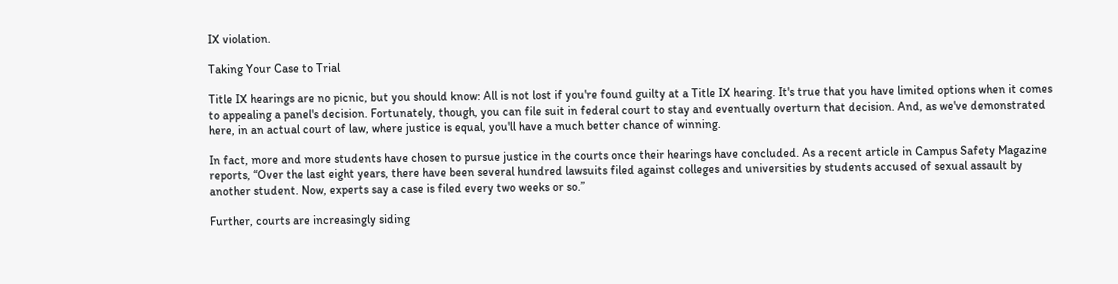IX violation.

Taking Your Case to Trial

Title IX hearings are no picnic, but you should know: All is not lost if you're found guilty at a Title IX hearing. It's true that you have limited options when it comes to appealing a panel's decision. Fortunately, though, you can file suit in federal court to stay and eventually overturn that decision. And, as we've demonstrated here, in an actual court of law, where justice is equal, you'll have a much better chance of winning.

In fact, more and more students have chosen to pursue justice in the courts once their hearings have concluded. As a recent article in Campus Safety Magazine reports, “Over the last eight years, there have been several hundred lawsuits filed against colleges and universities by students accused of sexual assault by another student. Now, experts say a case is filed every two weeks or so.”

Further, courts are increasingly siding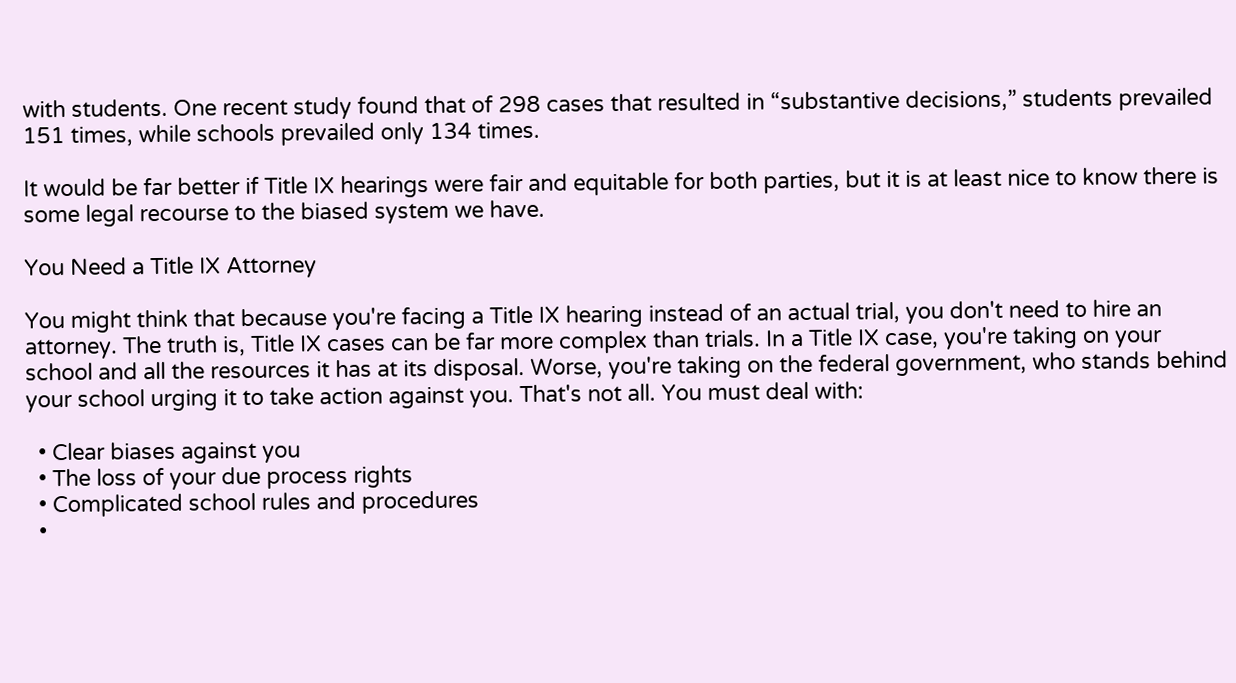with students. One recent study found that of 298 cases that resulted in “substantive decisions,” students prevailed 151 times, while schools prevailed only 134 times.

It would be far better if Title IX hearings were fair and equitable for both parties, but it is at least nice to know there is some legal recourse to the biased system we have.

You Need a Title IX Attorney

You might think that because you're facing a Title IX hearing instead of an actual trial, you don't need to hire an attorney. The truth is, Title IX cases can be far more complex than trials. In a Title IX case, you're taking on your school and all the resources it has at its disposal. Worse, you're taking on the federal government, who stands behind your school urging it to take action against you. That's not all. You must deal with:

  • Clear biases against you
  • The loss of your due process rights
  • Complicated school rules and procedures
  •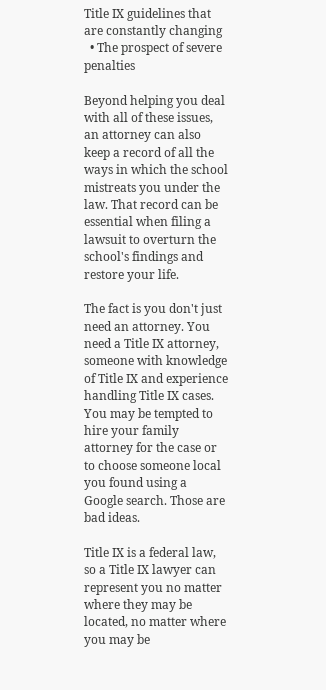Title IX guidelines that are constantly changing
  • The prospect of severe penalties

Beyond helping you deal with all of these issues, an attorney can also keep a record of all the ways in which the school mistreats you under the law. That record can be essential when filing a lawsuit to overturn the school's findings and restore your life.

The fact is you don't just need an attorney. You need a Title IX attorney, someone with knowledge of Title IX and experience handling Title IX cases. You may be tempted to hire your family attorney for the case or to choose someone local you found using a Google search. Those are bad ideas.

Title IX is a federal law, so a Title IX lawyer can represent you no matter where they may be located, no matter where you may be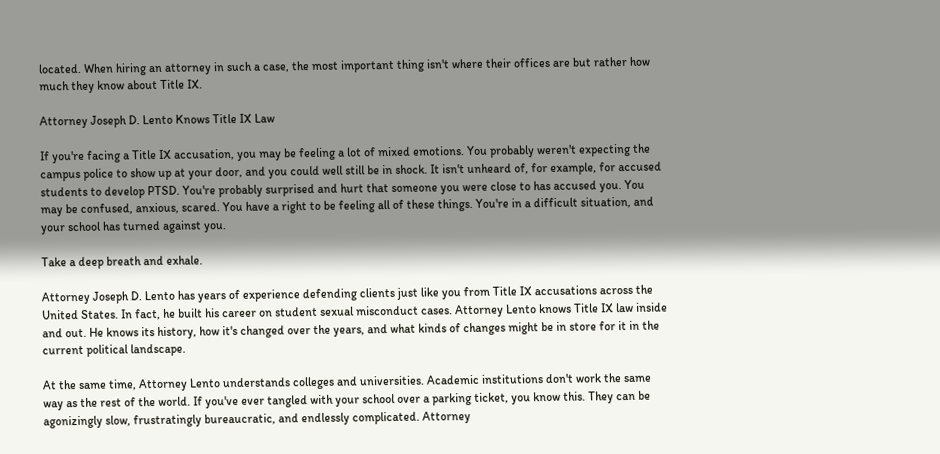located. When hiring an attorney in such a case, the most important thing isn't where their offices are but rather how much they know about Title IX.

Attorney Joseph D. Lento Knows Title IX Law

If you're facing a Title IX accusation, you may be feeling a lot of mixed emotions. You probably weren't expecting the campus police to show up at your door, and you could well still be in shock. It isn't unheard of, for example, for accused students to develop PTSD. You're probably surprised and hurt that someone you were close to has accused you. You may be confused, anxious, scared. You have a right to be feeling all of these things. You're in a difficult situation, and your school has turned against you.

Take a deep breath and exhale.

Attorney Joseph D. Lento has years of experience defending clients just like you from Title IX accusations across the United States. In fact, he built his career on student sexual misconduct cases. Attorney Lento knows Title IX law inside and out. He knows its history, how it's changed over the years, and what kinds of changes might be in store for it in the current political landscape.

At the same time, Attorney Lento understands colleges and universities. Academic institutions don't work the same way as the rest of the world. If you've ever tangled with your school over a parking ticket, you know this. They can be agonizingly slow, frustratingly bureaucratic, and endlessly complicated. Attorney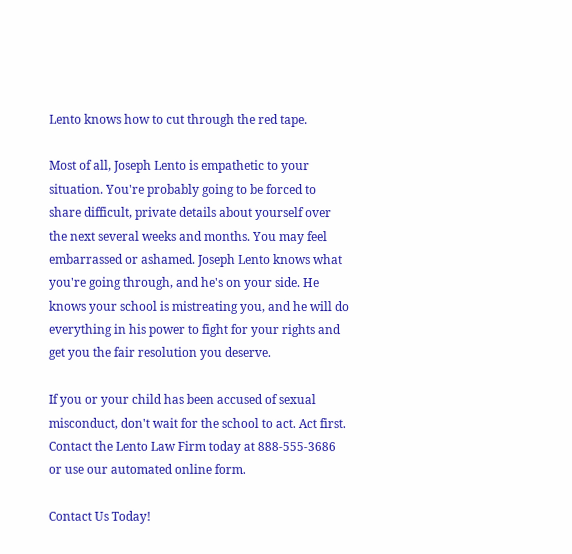Lento knows how to cut through the red tape.

Most of all, Joseph Lento is empathetic to your situation. You're probably going to be forced to share difficult, private details about yourself over the next several weeks and months. You may feel embarrassed or ashamed. Joseph Lento knows what you're going through, and he's on your side. He knows your school is mistreating you, and he will do everything in his power to fight for your rights and get you the fair resolution you deserve.

If you or your child has been accused of sexual misconduct, don't wait for the school to act. Act first. Contact the Lento Law Firm today at 888-555-3686 or use our automated online form.

Contact Us Today!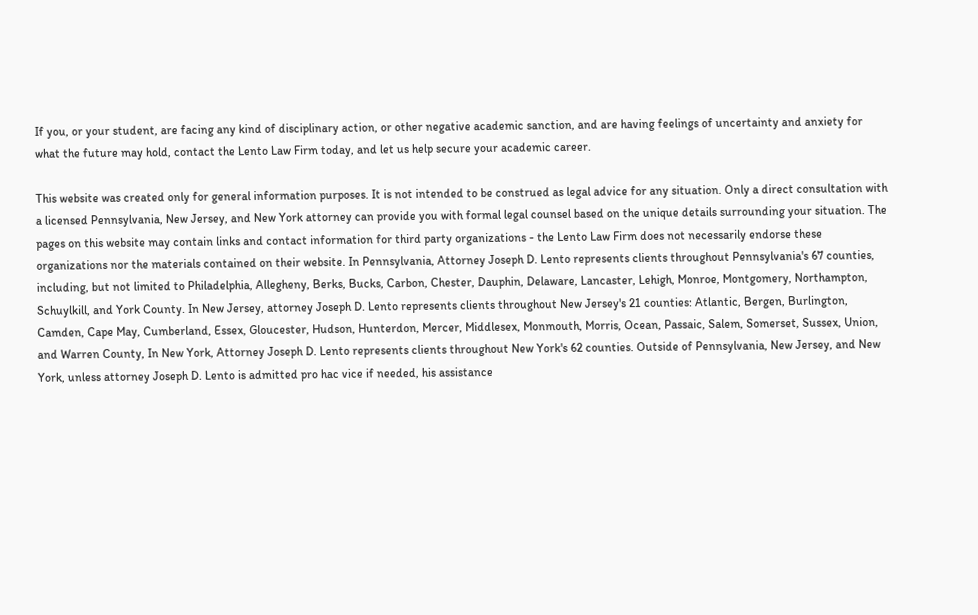If you, or your student, are facing any kind of disciplinary action, or other negative academic sanction, and are having feelings of uncertainty and anxiety for what the future may hold, contact the Lento Law Firm today, and let us help secure your academic career.

This website was created only for general information purposes. It is not intended to be construed as legal advice for any situation. Only a direct consultation with a licensed Pennsylvania, New Jersey, and New York attorney can provide you with formal legal counsel based on the unique details surrounding your situation. The pages on this website may contain links and contact information for third party organizations - the Lento Law Firm does not necessarily endorse these organizations nor the materials contained on their website. In Pennsylvania, Attorney Joseph D. Lento represents clients throughout Pennsylvania's 67 counties, including, but not limited to Philadelphia, Allegheny, Berks, Bucks, Carbon, Chester, Dauphin, Delaware, Lancaster, Lehigh, Monroe, Montgomery, Northampton, Schuylkill, and York County. In New Jersey, attorney Joseph D. Lento represents clients throughout New Jersey's 21 counties: Atlantic, Bergen, Burlington, Camden, Cape May, Cumberland, Essex, Gloucester, Hudson, Hunterdon, Mercer, Middlesex, Monmouth, Morris, Ocean, Passaic, Salem, Somerset, Sussex, Union, and Warren County, In New York, Attorney Joseph D. Lento represents clients throughout New York's 62 counties. Outside of Pennsylvania, New Jersey, and New York, unless attorney Joseph D. Lento is admitted pro hac vice if needed, his assistance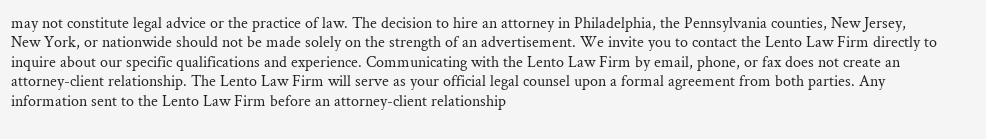may not constitute legal advice or the practice of law. The decision to hire an attorney in Philadelphia, the Pennsylvania counties, New Jersey, New York, or nationwide should not be made solely on the strength of an advertisement. We invite you to contact the Lento Law Firm directly to inquire about our specific qualifications and experience. Communicating with the Lento Law Firm by email, phone, or fax does not create an attorney-client relationship. The Lento Law Firm will serve as your official legal counsel upon a formal agreement from both parties. Any information sent to the Lento Law Firm before an attorney-client relationship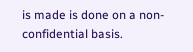is made is done on a non-confidential basis.